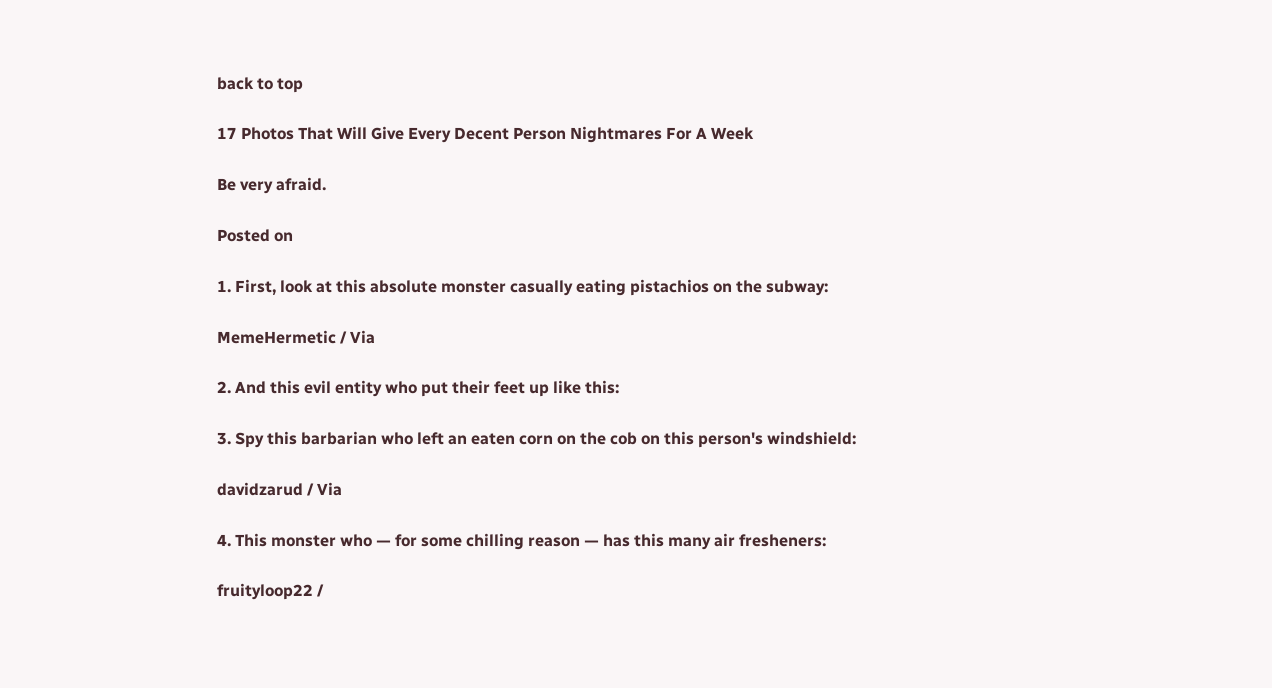back to top

17 Photos That Will Give Every Decent Person Nightmares For A Week

Be very afraid.

Posted on

1. First, look at this absolute monster casually eating pistachios on the subway:

MemeHermetic / Via

2. And this evil entity who put their feet up like this:

3. Spy this barbarian who left an eaten corn on the cob on this person's windshield:

davidzarud / Via

4. This monster who — for some chilling reason — has this many air fresheners:

fruityloop22 /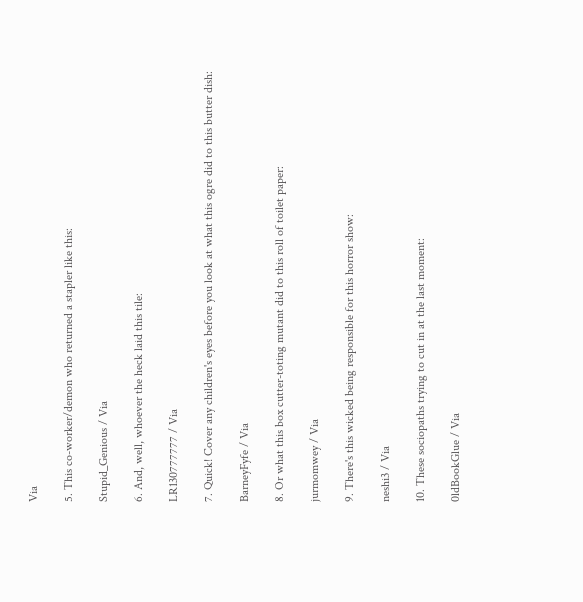Via

5. This co-worker/demon who returned a stapler like this:

Stupid_Genious / Via

6. And, well, whoever the heck laid this tile:

LR130777777 / Via

7. Quick! Cover any children's eyes before you look at what this ogre did to this butter dish:

BarneyFyfe / Via

8. Or what this box cutter-toting mutant did to this roll of toilet paper:

jurmomwey / Via

9. There's this wicked being responsible for this horror show:

neshi3 / Via

10. These sociopaths trying to cut in at the last moment:

0ldBookGlue / Via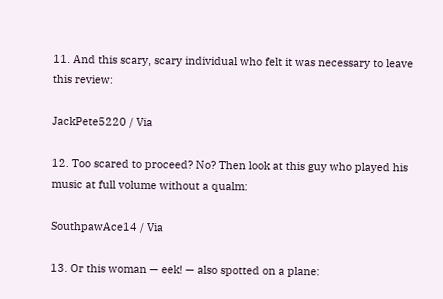11. And this scary, scary individual who felt it was necessary to leave this review:

JackPete5220 / Via

12. Too scared to proceed? No? Then look at this guy who played his music at full volume without a qualm:

SouthpawAce14 / Via

13. Or this woman — eek! — also spotted on a plane: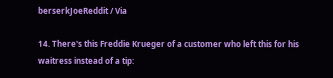berserkJoeReddit / Via

14. There's this Freddie Krueger of a customer who left this for his waitress instead of a tip: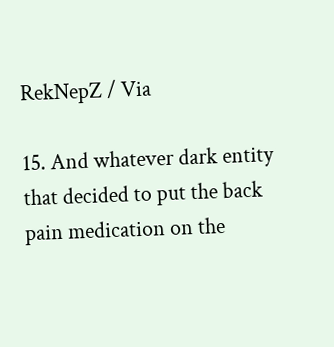RekNepZ / Via

15. And whatever dark entity that decided to put the back pain medication on the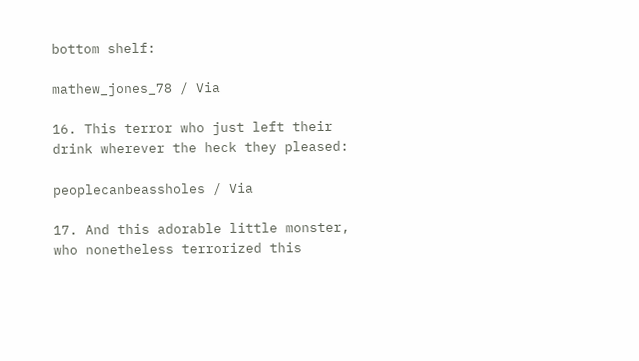bottom shelf:

mathew_jones_78 / Via

16. This terror who just left their drink wherever the heck they pleased:

peoplecanbeassholes / Via

17. And this adorable little monster, who nonetheless terrorized this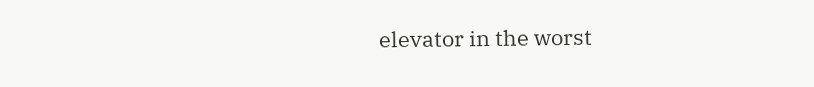elevator in the worst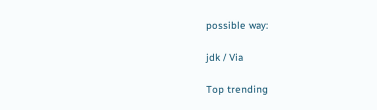possible way:

jdk / Via

Top trending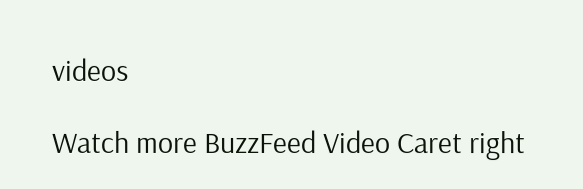videos

Watch more BuzzFeed Video Caret right